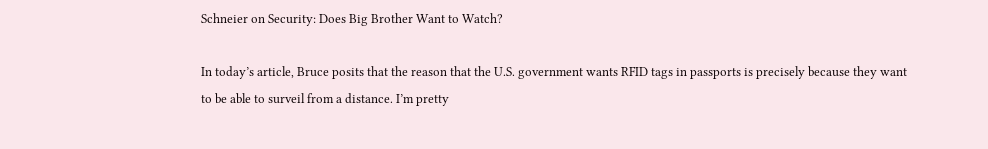Schneier on Security: Does Big Brother Want to Watch?

In today’s article, Bruce posits that the reason that the U.S. government wants RFID tags in passports is precisely because they want to be able to surveil from a distance. I’m pretty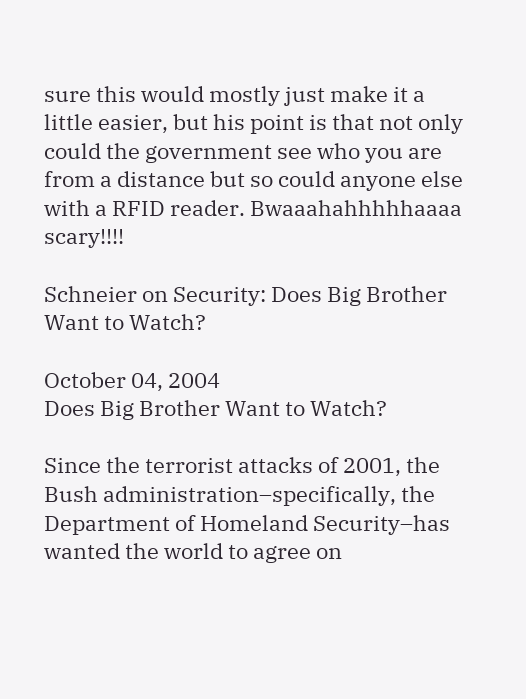sure this would mostly just make it a little easier, but his point is that not only could the government see who you are from a distance but so could anyone else with a RFID reader. Bwaaahahhhhhaaaa scary!!!!

Schneier on Security: Does Big Brother Want to Watch?

October 04, 2004
Does Big Brother Want to Watch?

Since the terrorist attacks of 2001, the Bush administration–specifically, the Department of Homeland Security–has wanted the world to agree on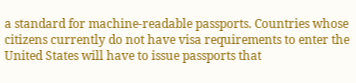a standard for machine-readable passports. Countries whose citizens currently do not have visa requirements to enter the United States will have to issue passports that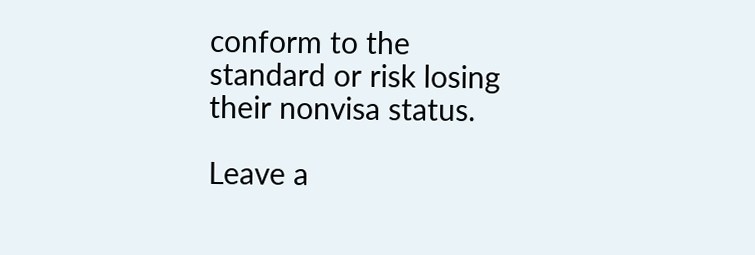conform to the standard or risk losing their nonvisa status.

Leave a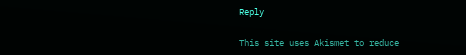Reply

This site uses Akismet to reduce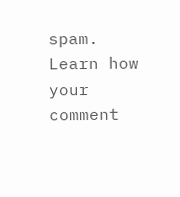spam. Learn how your comment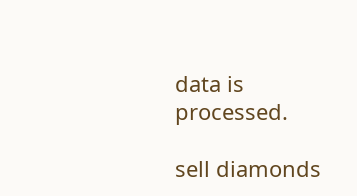data is processed.

sell diamonds